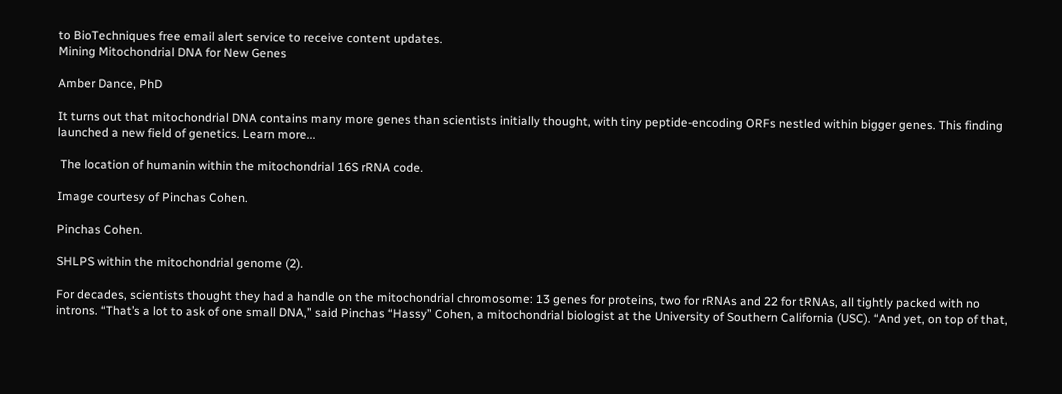to BioTechniques free email alert service to receive content updates.
Mining Mitochondrial DNA for New Genes

Amber Dance, PhD

It turns out that mitochondrial DNA contains many more genes than scientists initially thought, with tiny peptide-encoding ORFs nestled within bigger genes. This finding launched a new field of genetics. Learn more...

 The location of humanin within the mitochondrial 16S rRNA code.

Image courtesy of Pinchas Cohen.

Pinchas Cohen.

SHLPS within the mitochondrial genome (2).

For decades, scientists thought they had a handle on the mitochondrial chromosome: 13 genes for proteins, two for rRNAs and 22 for tRNAs, all tightly packed with no introns. “That’s a lot to ask of one small DNA,” said Pinchas “Hassy” Cohen, a mitochondrial biologist at the University of Southern California (USC). “And yet, on top of that,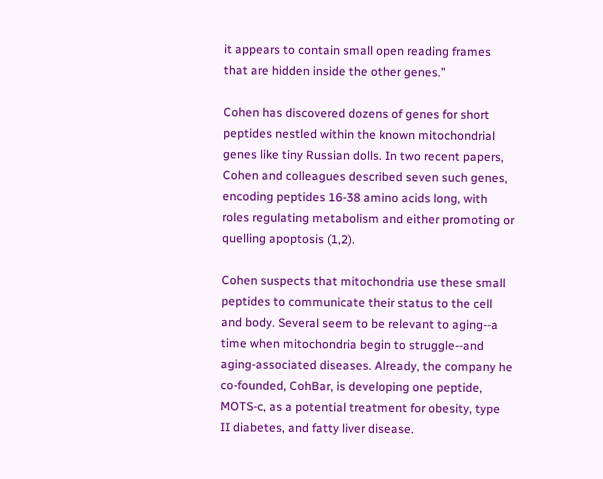it appears to contain small open reading frames that are hidden inside the other genes.”

Cohen has discovered dozens of genes for short peptides nestled within the known mitochondrial genes like tiny Russian dolls. In two recent papers, Cohen and colleagues described seven such genes, encoding peptides 16-38 amino acids long, with roles regulating metabolism and either promoting or quelling apoptosis (1,2).

Cohen suspects that mitochondria use these small peptides to communicate their status to the cell and body. Several seem to be relevant to aging--a time when mitochondria begin to struggle--and aging-associated diseases. Already, the company he co-founded, CohBar, is developing one peptide, MOTS-c, as a potential treatment for obesity, type II diabetes, and fatty liver disease.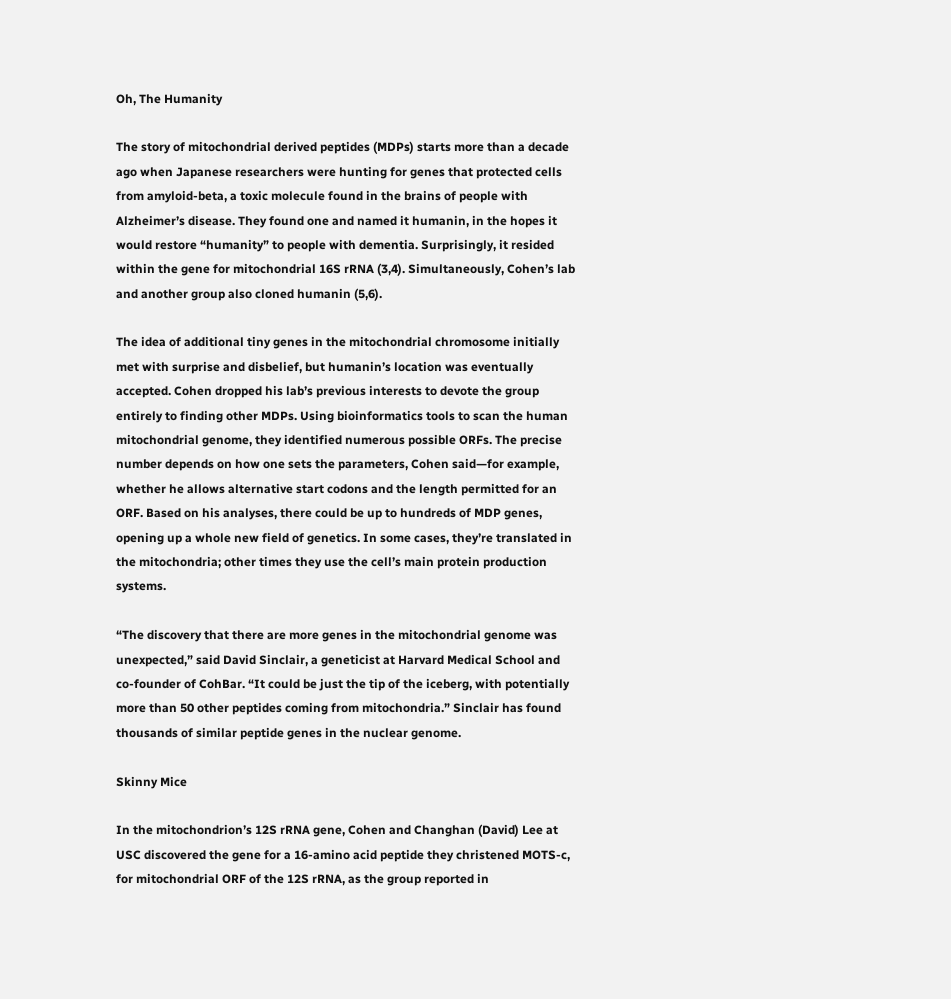Oh, The Humanity

The story of mitochondrial derived peptides (MDPs) starts more than a decade ago when Japanese researchers were hunting for genes that protected cells from amyloid-beta, a toxic molecule found in the brains of people with Alzheimer’s disease. They found one and named it humanin, in the hopes it would restore “humanity” to people with dementia. Surprisingly, it resided within the gene for mitochondrial 16S rRNA (3,4). Simultaneously, Cohen’s lab and another group also cloned humanin (5,6).

The idea of additional tiny genes in the mitochondrial chromosome initially met with surprise and disbelief, but humanin’s location was eventually accepted. Cohen dropped his lab’s previous interests to devote the group entirely to finding other MDPs. Using bioinformatics tools to scan the human mitochondrial genome, they identified numerous possible ORFs. The precise number depends on how one sets the parameters, Cohen said—for example, whether he allows alternative start codons and the length permitted for an ORF. Based on his analyses, there could be up to hundreds of MDP genes, opening up a whole new field of genetics. In some cases, they’re translated in the mitochondria; other times they use the cell’s main protein production systems.

“The discovery that there are more genes in the mitochondrial genome was unexpected,” said David Sinclair, a geneticist at Harvard Medical School and co-founder of CohBar. “It could be just the tip of the iceberg, with potentially more than 50 other peptides coming from mitochondria.” Sinclair has found thousands of similar peptide genes in the nuclear genome.

Skinny Mice

In the mitochondrion’s 12S rRNA gene, Cohen and Changhan (David) Lee at USC discovered the gene for a 16-amino acid peptide they christened MOTS-c, for mitochondrial ORF of the 12S rRNA, as the group reported in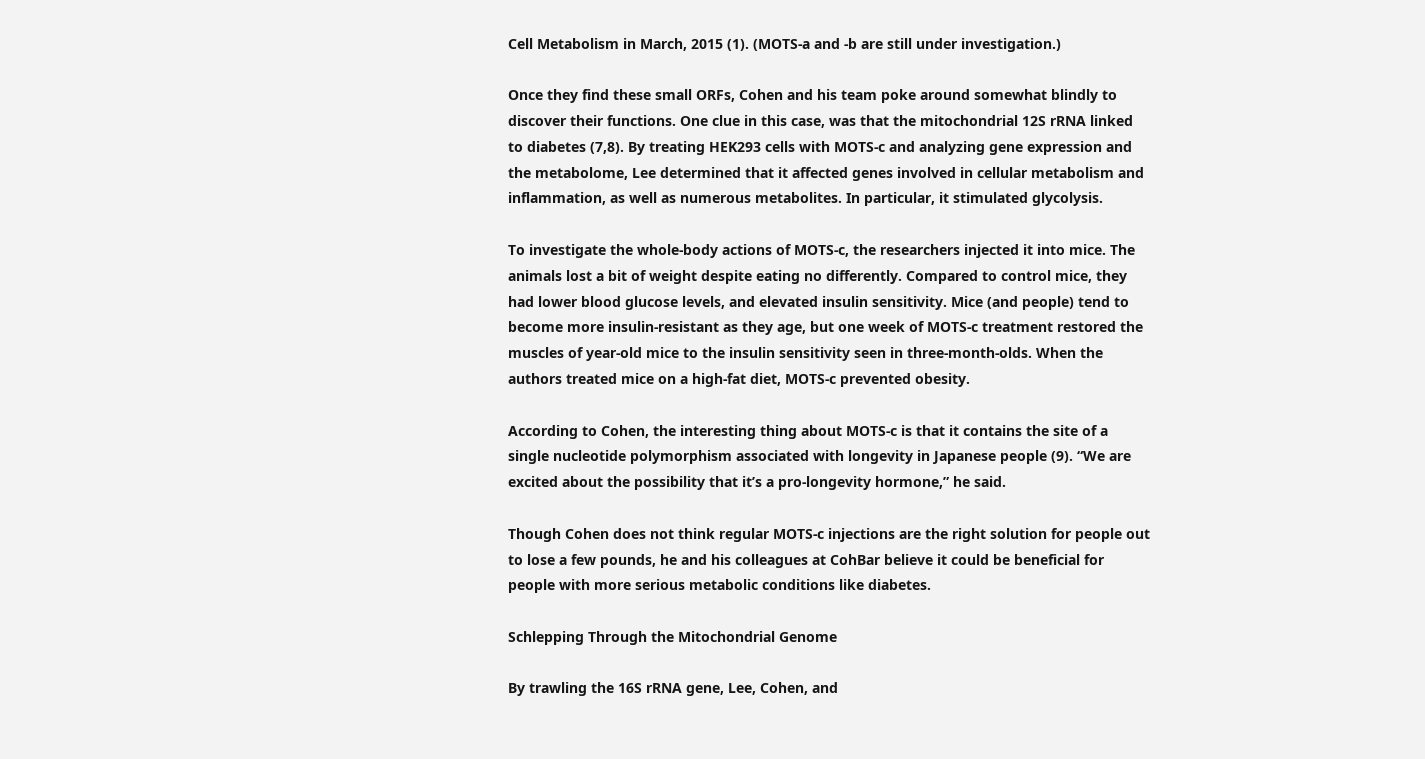Cell Metabolism in March, 2015 (1). (MOTS-a and -b are still under investigation.)

Once they find these small ORFs, Cohen and his team poke around somewhat blindly to discover their functions. One clue in this case, was that the mitochondrial 12S rRNA linked to diabetes (7,8). By treating HEK293 cells with MOTS-c and analyzing gene expression and the metabolome, Lee determined that it affected genes involved in cellular metabolism and inflammation, as well as numerous metabolites. In particular, it stimulated glycolysis.

To investigate the whole-body actions of MOTS-c, the researchers injected it into mice. The animals lost a bit of weight despite eating no differently. Compared to control mice, they had lower blood glucose levels, and elevated insulin sensitivity. Mice (and people) tend to become more insulin-resistant as they age, but one week of MOTS-c treatment restored the muscles of year-old mice to the insulin sensitivity seen in three-month-olds. When the authors treated mice on a high-fat diet, MOTS-c prevented obesity.

According to Cohen, the interesting thing about MOTS-c is that it contains the site of a single nucleotide polymorphism associated with longevity in Japanese people (9). “We are excited about the possibility that it’s a pro-longevity hormone,” he said.

Though Cohen does not think regular MOTS-c injections are the right solution for people out to lose a few pounds, he and his colleagues at CohBar believe it could be beneficial for people with more serious metabolic conditions like diabetes.

Schlepping Through the Mitochondrial Genome

By trawling the 16S rRNA gene, Lee, Cohen, and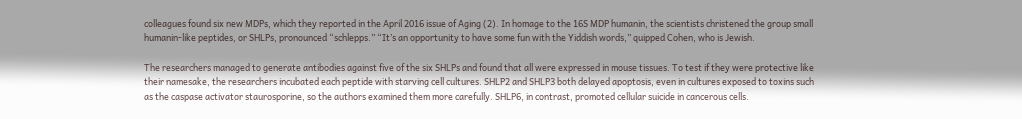colleagues found six new MDPs, which they reported in the April 2016 issue of Aging (2). In homage to the 16S MDP humanin, the scientists christened the group small humanin-like peptides, or SHLPs, pronounced “schlepps.” “It’s an opportunity to have some fun with the Yiddish words,” quipped Cohen, who is Jewish.

The researchers managed to generate antibodies against five of the six SHLPs and found that all were expressed in mouse tissues. To test if they were protective like their namesake, the researchers incubated each peptide with starving cell cultures. SHLP2 and SHLP3 both delayed apoptosis, even in cultures exposed to toxins such as the caspase activator staurosporine, so the authors examined them more carefully. SHLP6, in contrast, promoted cellular suicide in cancerous cells.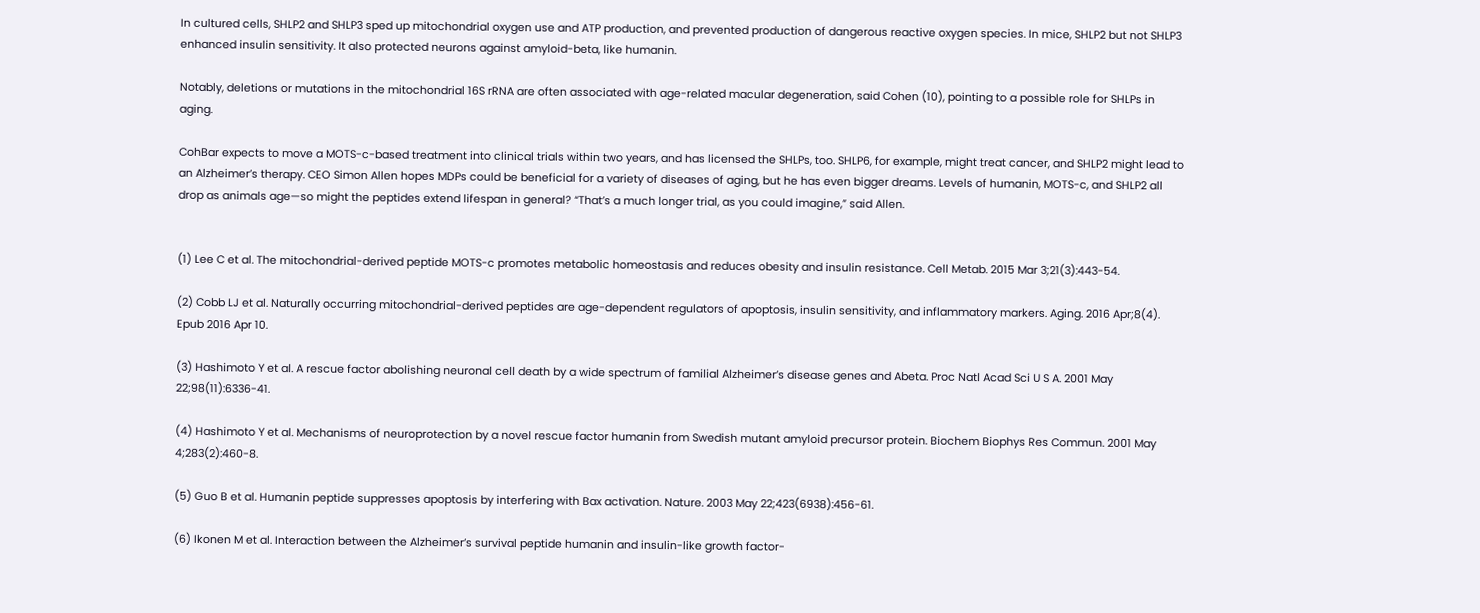In cultured cells, SHLP2 and SHLP3 sped up mitochondrial oxygen use and ATP production, and prevented production of dangerous reactive oxygen species. In mice, SHLP2 but not SHLP3 enhanced insulin sensitivity. It also protected neurons against amyloid-beta, like humanin.

Notably, deletions or mutations in the mitochondrial 16S rRNA are often associated with age-related macular degeneration, said Cohen (10), pointing to a possible role for SHLPs in aging.

CohBar expects to move a MOTS-c-based treatment into clinical trials within two years, and has licensed the SHLPs, too. SHLP6, for example, might treat cancer, and SHLP2 might lead to an Alzheimer’s therapy. CEO Simon Allen hopes MDPs could be beneficial for a variety of diseases of aging, but he has even bigger dreams. Levels of humanin, MOTS-c, and SHLP2 all drop as animals age—so might the peptides extend lifespan in general? “That’s a much longer trial, as you could imagine,” said Allen.


(1) Lee C et al. The mitochondrial-derived peptide MOTS-c promotes metabolic homeostasis and reduces obesity and insulin resistance. Cell Metab. 2015 Mar 3;21(3):443-54.

(2) Cobb LJ et al. Naturally occurring mitochondrial-derived peptides are age-dependent regulators of apoptosis, insulin sensitivity, and inflammatory markers. Aging. 2016 Apr;8(4). Epub 2016 Apr 10.

(3) Hashimoto Y et al. A rescue factor abolishing neuronal cell death by a wide spectrum of familial Alzheimer’s disease genes and Abeta. Proc Natl Acad Sci U S A. 2001 May 22;98(11):6336-41.

(4) Hashimoto Y et al. Mechanisms of neuroprotection by a novel rescue factor humanin from Swedish mutant amyloid precursor protein. Biochem Biophys Res Commun. 2001 May 4;283(2):460-8.

(5) Guo B et al. Humanin peptide suppresses apoptosis by interfering with Bax activation. Nature. 2003 May 22;423(6938):456-61.

(6) Ikonen M et al. Interaction between the Alzheimer’s survival peptide humanin and insulin-like growth factor-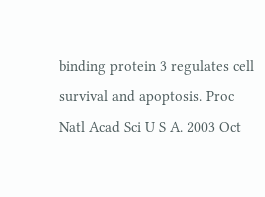binding protein 3 regulates cell survival and apoptosis. Proc Natl Acad Sci U S A. 2003 Oct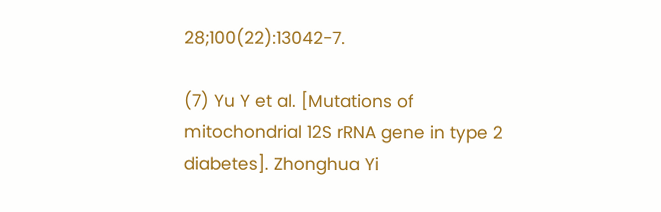28;100(22):13042-7.

(7) Yu Y et al. [Mutations of mitochondrial 12S rRNA gene in type 2 diabetes]. Zhonghua Yi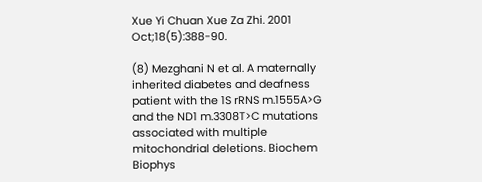Xue Yi Chuan Xue Za Zhi. 2001 Oct;18(5):388-90.

(8) Mezghani N et al. A maternally inherited diabetes and deafness patient with the 1S rRNS m.1555A>G and the ND1 m.3308T>C mutations associated with multiple mitochondrial deletions. Biochem Biophys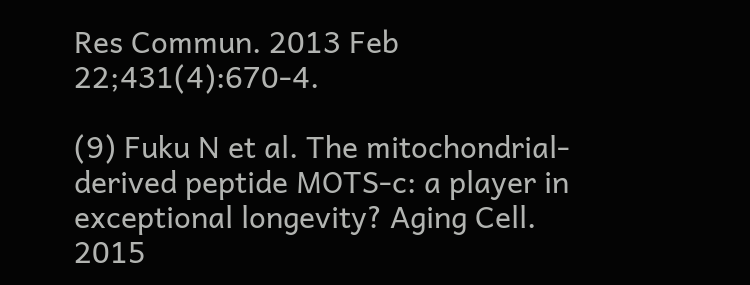Res Commun. 2013 Feb 22;431(4):670-4.

(9) Fuku N et al. The mitochondrial-derived peptide MOTS-c: a player in exceptional longevity? Aging Cell. 2015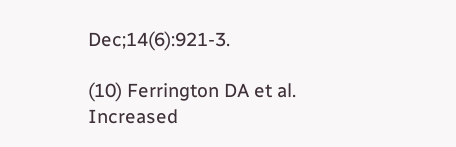Dec;14(6):921-3.

(10) Ferrington DA et al. Increased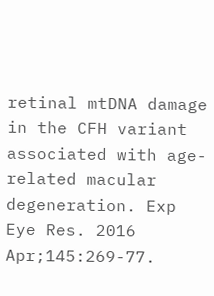retinal mtDNA damage in the CFH variant associated with age-related macular degeneration. Exp Eye Res. 2016 Apr;145:269-77.